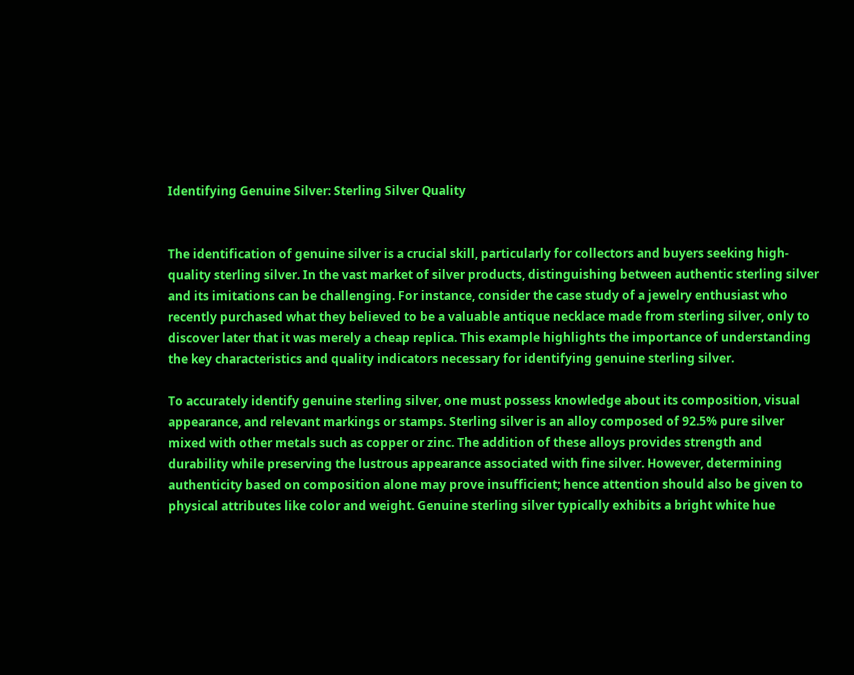Identifying Genuine Silver: Sterling Silver Quality


The identification of genuine silver is a crucial skill, particularly for collectors and buyers seeking high-quality sterling silver. In the vast market of silver products, distinguishing between authentic sterling silver and its imitations can be challenging. For instance, consider the case study of a jewelry enthusiast who recently purchased what they believed to be a valuable antique necklace made from sterling silver, only to discover later that it was merely a cheap replica. This example highlights the importance of understanding the key characteristics and quality indicators necessary for identifying genuine sterling silver.

To accurately identify genuine sterling silver, one must possess knowledge about its composition, visual appearance, and relevant markings or stamps. Sterling silver is an alloy composed of 92.5% pure silver mixed with other metals such as copper or zinc. The addition of these alloys provides strength and durability while preserving the lustrous appearance associated with fine silver. However, determining authenticity based on composition alone may prove insufficient; hence attention should also be given to physical attributes like color and weight. Genuine sterling silver typically exhibits a bright white hue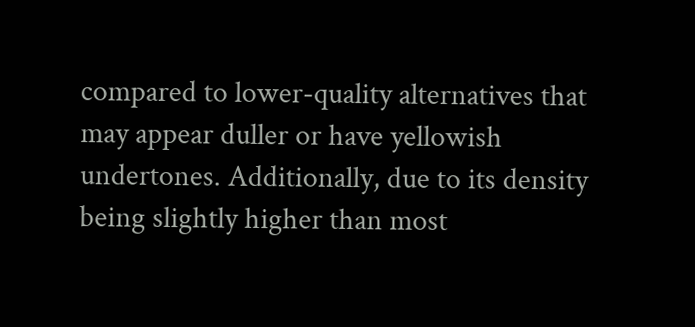compared to lower-quality alternatives that may appear duller or have yellowish undertones. Additionally, due to its density being slightly higher than most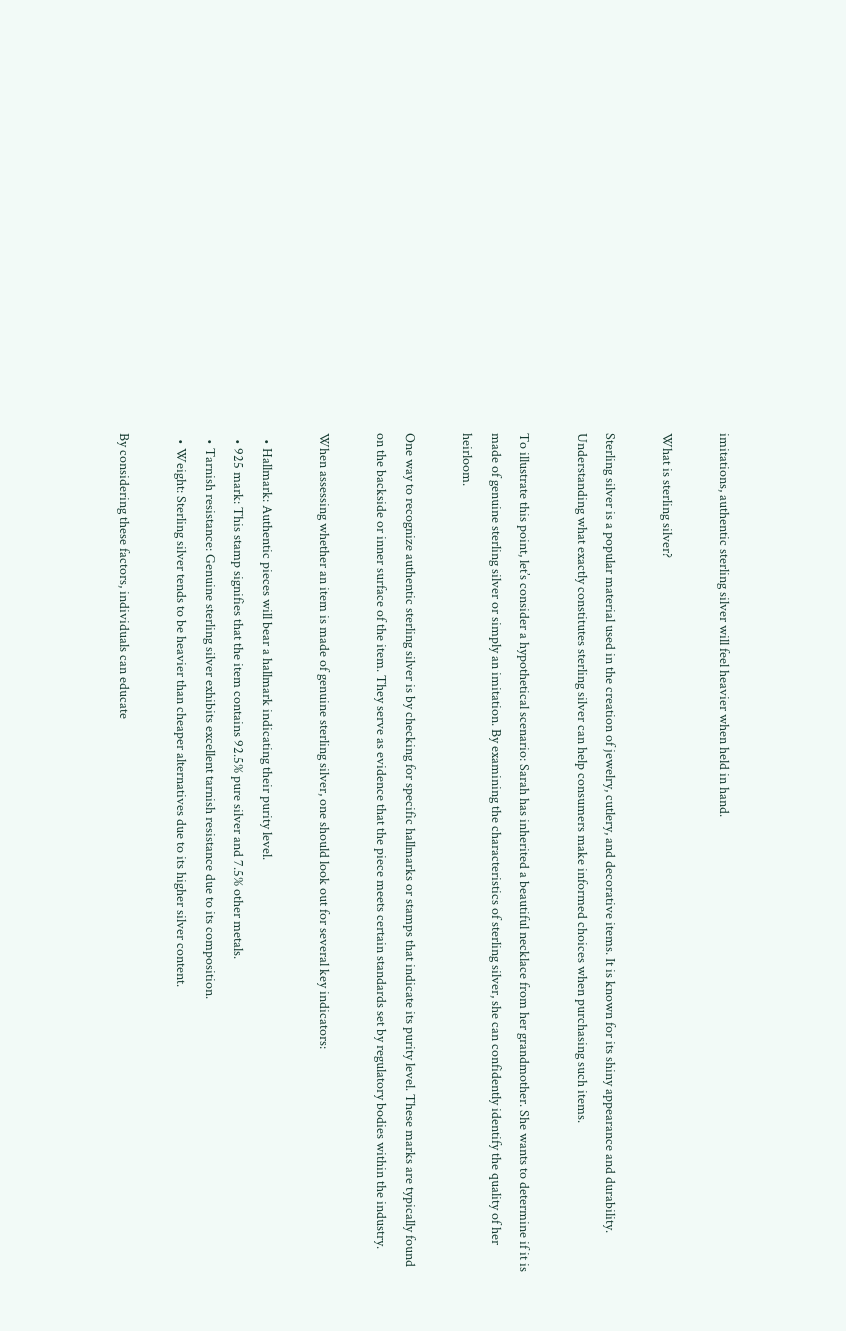imitations, authentic sterling silver will feel heavier when held in hand.

What is sterling silver?

Sterling silver is a popular material used in the creation of jewelry, cutlery, and decorative items. It is known for its shiny appearance and durability. Understanding what exactly constitutes sterling silver can help consumers make informed choices when purchasing such items.

To illustrate this point, let’s consider a hypothetical scenario: Sarah has inherited a beautiful necklace from her grandmother. She wants to determine if it is made of genuine sterling silver or simply an imitation. By examining the characteristics of sterling silver, she can confidently identify the quality of her heirloom.

One way to recognize authentic sterling silver is by checking for specific hallmarks or stamps that indicate its purity level. These marks are typically found on the backside or inner surface of the item. They serve as evidence that the piece meets certain standards set by regulatory bodies within the industry.

When assessing whether an item is made of genuine sterling silver, one should look out for several key indicators:

  • Hallmark: Authentic pieces will bear a hallmark indicating their purity level.
  • 925 mark: This stamp signifies that the item contains 92.5% pure silver and 7.5% other metals.
  • Tarnish resistance: Genuine sterling silver exhibits excellent tarnish resistance due to its composition.
  • Weight: Sterling silver tends to be heavier than cheaper alternatives due to its higher silver content.

By considering these factors, individuals can educate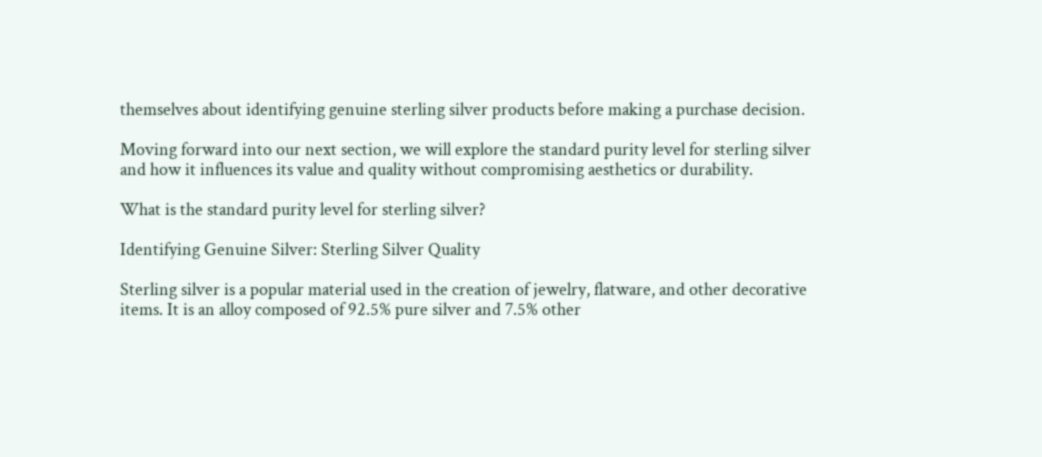themselves about identifying genuine sterling silver products before making a purchase decision.

Moving forward into our next section, we will explore the standard purity level for sterling silver and how it influences its value and quality without compromising aesthetics or durability.

What is the standard purity level for sterling silver?

Identifying Genuine Silver: Sterling Silver Quality

Sterling silver is a popular material used in the creation of jewelry, flatware, and other decorative items. It is an alloy composed of 92.5% pure silver and 7.5% other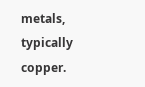metals, typically copper.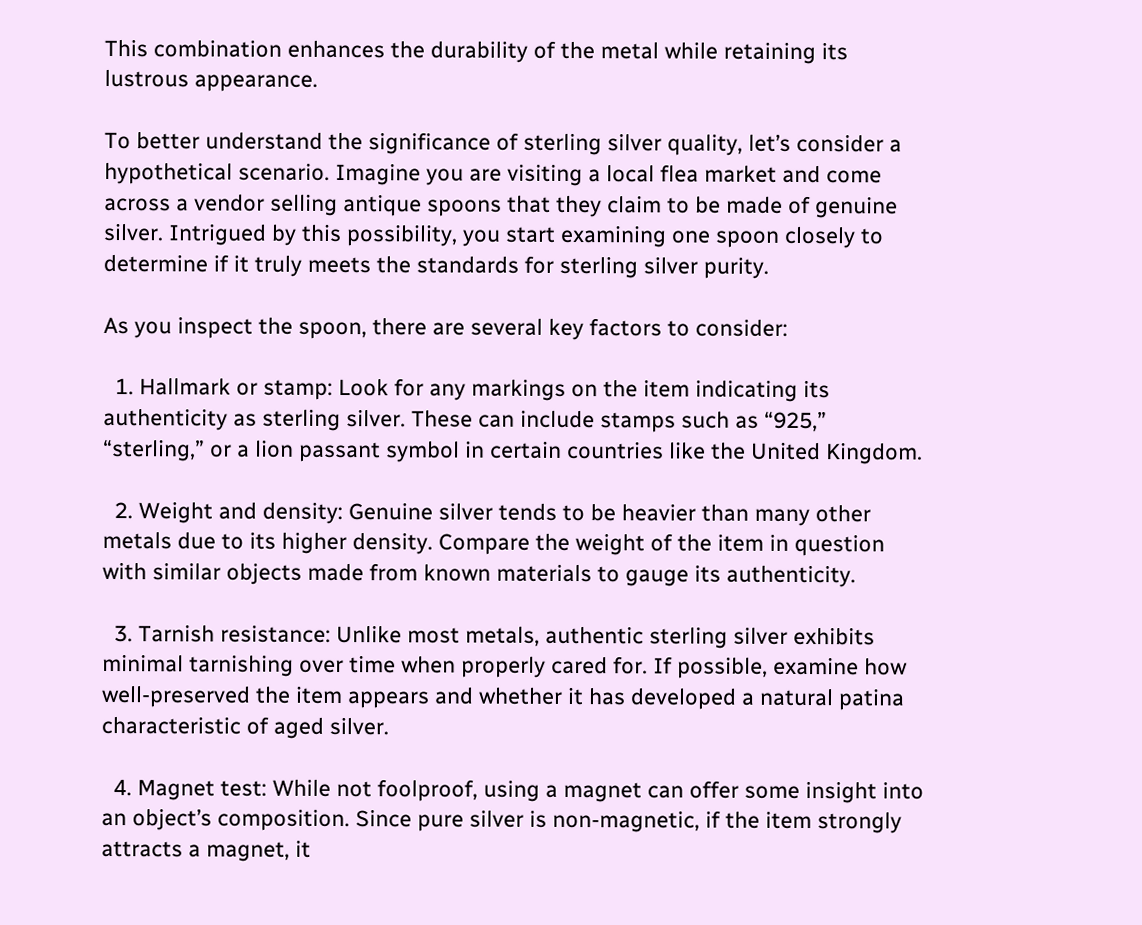This combination enhances the durability of the metal while retaining its lustrous appearance.

To better understand the significance of sterling silver quality, let’s consider a hypothetical scenario. Imagine you are visiting a local flea market and come across a vendor selling antique spoons that they claim to be made of genuine silver. Intrigued by this possibility, you start examining one spoon closely to determine if it truly meets the standards for sterling silver purity.

As you inspect the spoon, there are several key factors to consider:

  1. Hallmark or stamp: Look for any markings on the item indicating its authenticity as sterling silver. These can include stamps such as “925,” “sterling,” or a lion passant symbol in certain countries like the United Kingdom.

  2. Weight and density: Genuine silver tends to be heavier than many other metals due to its higher density. Compare the weight of the item in question with similar objects made from known materials to gauge its authenticity.

  3. Tarnish resistance: Unlike most metals, authentic sterling silver exhibits minimal tarnishing over time when properly cared for. If possible, examine how well-preserved the item appears and whether it has developed a natural patina characteristic of aged silver.

  4. Magnet test: While not foolproof, using a magnet can offer some insight into an object’s composition. Since pure silver is non-magnetic, if the item strongly attracts a magnet, it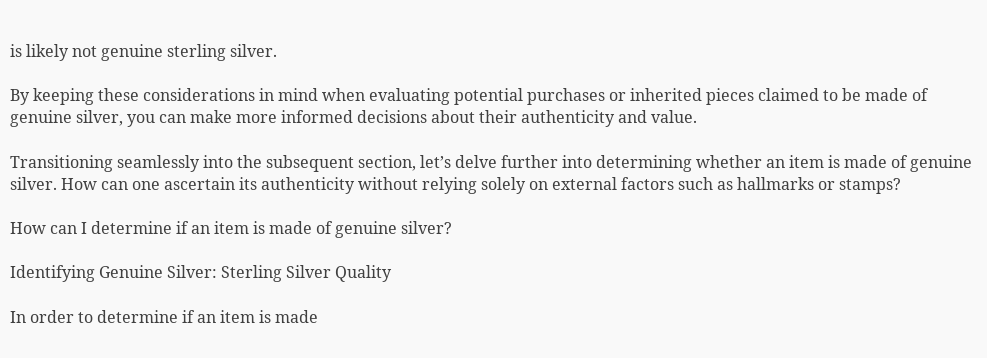is likely not genuine sterling silver.

By keeping these considerations in mind when evaluating potential purchases or inherited pieces claimed to be made of genuine silver, you can make more informed decisions about their authenticity and value.

Transitioning seamlessly into the subsequent section, let’s delve further into determining whether an item is made of genuine silver. How can one ascertain its authenticity without relying solely on external factors such as hallmarks or stamps?

How can I determine if an item is made of genuine silver?

Identifying Genuine Silver: Sterling Silver Quality

In order to determine if an item is made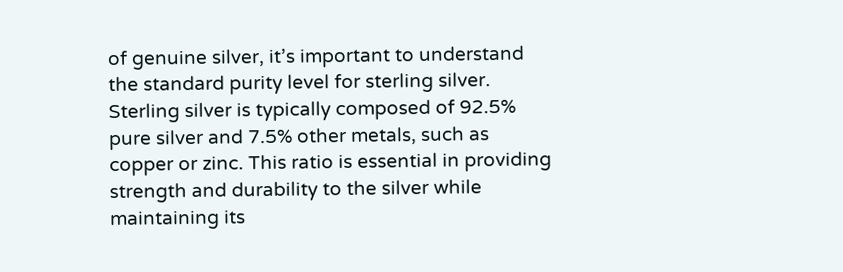of genuine silver, it’s important to understand the standard purity level for sterling silver. Sterling silver is typically composed of 92.5% pure silver and 7.5% other metals, such as copper or zinc. This ratio is essential in providing strength and durability to the silver while maintaining its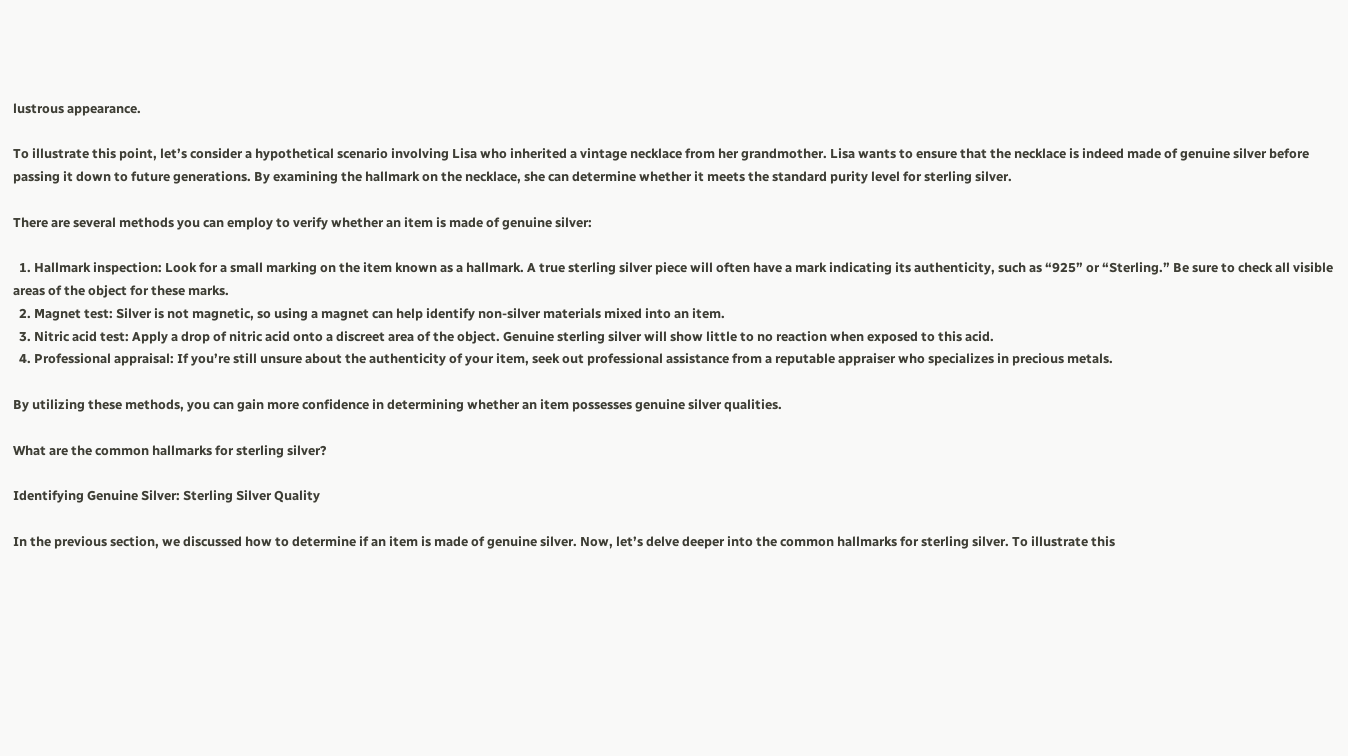lustrous appearance.

To illustrate this point, let’s consider a hypothetical scenario involving Lisa who inherited a vintage necklace from her grandmother. Lisa wants to ensure that the necklace is indeed made of genuine silver before passing it down to future generations. By examining the hallmark on the necklace, she can determine whether it meets the standard purity level for sterling silver.

There are several methods you can employ to verify whether an item is made of genuine silver:

  1. Hallmark inspection: Look for a small marking on the item known as a hallmark. A true sterling silver piece will often have a mark indicating its authenticity, such as “925” or “Sterling.” Be sure to check all visible areas of the object for these marks.
  2. Magnet test: Silver is not magnetic, so using a magnet can help identify non-silver materials mixed into an item.
  3. Nitric acid test: Apply a drop of nitric acid onto a discreet area of the object. Genuine sterling silver will show little to no reaction when exposed to this acid.
  4. Professional appraisal: If you’re still unsure about the authenticity of your item, seek out professional assistance from a reputable appraiser who specializes in precious metals.

By utilizing these methods, you can gain more confidence in determining whether an item possesses genuine silver qualities.

What are the common hallmarks for sterling silver?

Identifying Genuine Silver: Sterling Silver Quality

In the previous section, we discussed how to determine if an item is made of genuine silver. Now, let’s delve deeper into the common hallmarks for sterling silver. To illustrate this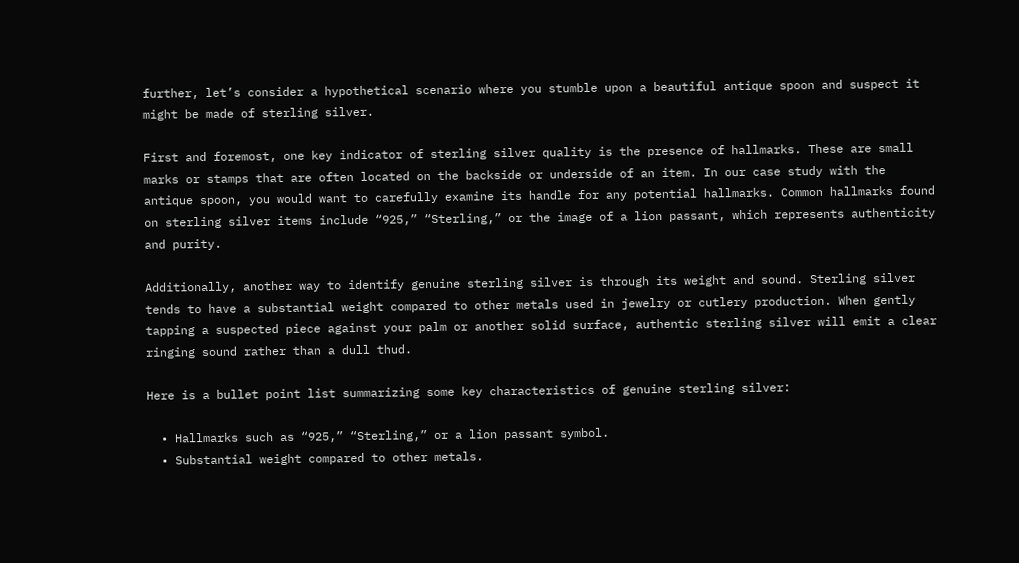further, let’s consider a hypothetical scenario where you stumble upon a beautiful antique spoon and suspect it might be made of sterling silver.

First and foremost, one key indicator of sterling silver quality is the presence of hallmarks. These are small marks or stamps that are often located on the backside or underside of an item. In our case study with the antique spoon, you would want to carefully examine its handle for any potential hallmarks. Common hallmarks found on sterling silver items include “925,” “Sterling,” or the image of a lion passant, which represents authenticity and purity.

Additionally, another way to identify genuine sterling silver is through its weight and sound. Sterling silver tends to have a substantial weight compared to other metals used in jewelry or cutlery production. When gently tapping a suspected piece against your palm or another solid surface, authentic sterling silver will emit a clear ringing sound rather than a dull thud.

Here is a bullet point list summarizing some key characteristics of genuine sterling silver:

  • Hallmarks such as “925,” “Sterling,” or a lion passant symbol.
  • Substantial weight compared to other metals.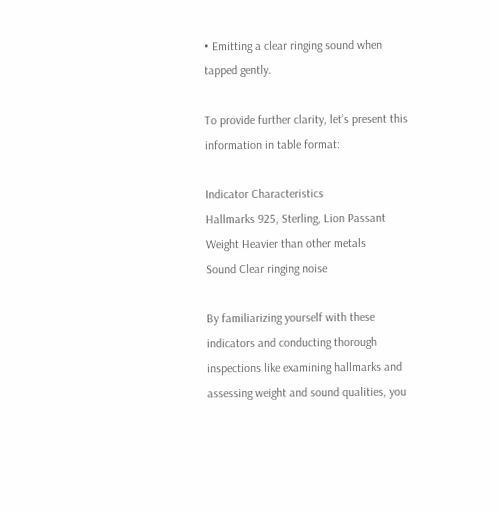• Emitting a clear ringing sound when tapped gently.

To provide further clarity, let’s present this information in table format:

Indicator Characteristics
Hallmarks 925, Sterling, Lion Passant
Weight Heavier than other metals
Sound Clear ringing noise

By familiarizing yourself with these indicators and conducting thorough inspections like examining hallmarks and assessing weight and sound qualities, you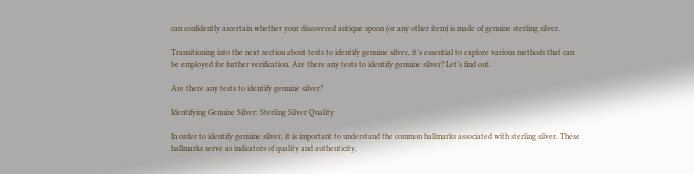can confidently ascertain whether your discovered antique spoon (or any other item) is made of genuine sterling silver.

Transitioning into the next section about tests to identify genuine silver, it’s essential to explore various methods that can be employed for further verification. Are there any tests to identify genuine silver? Let’s find out.

Are there any tests to identify genuine silver?

Identifying Genuine Silver: Sterling Silver Quality

In order to identify genuine silver, it is important to understand the common hallmarks associated with sterling silver. These hallmarks serve as indicators of quality and authenticity,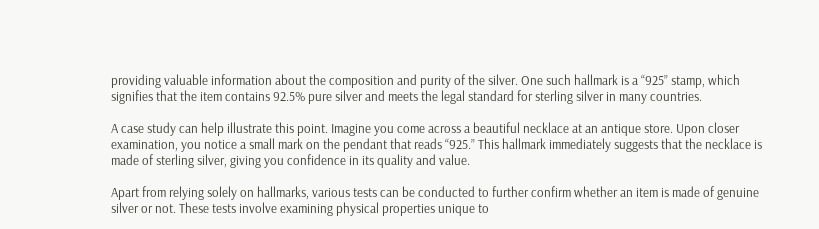providing valuable information about the composition and purity of the silver. One such hallmark is a “925” stamp, which signifies that the item contains 92.5% pure silver and meets the legal standard for sterling silver in many countries.

A case study can help illustrate this point. Imagine you come across a beautiful necklace at an antique store. Upon closer examination, you notice a small mark on the pendant that reads “925.” This hallmark immediately suggests that the necklace is made of sterling silver, giving you confidence in its quality and value.

Apart from relying solely on hallmarks, various tests can be conducted to further confirm whether an item is made of genuine silver or not. These tests involve examining physical properties unique to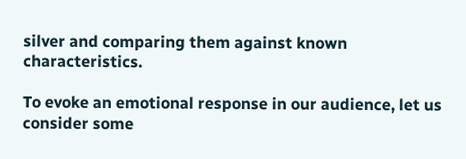silver and comparing them against known characteristics.

To evoke an emotional response in our audience, let us consider some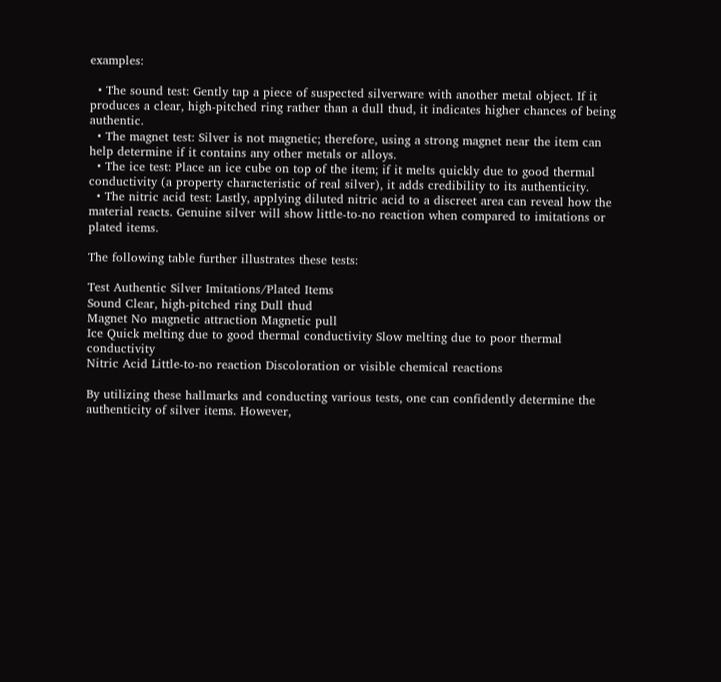examples:

  • The sound test: Gently tap a piece of suspected silverware with another metal object. If it produces a clear, high-pitched ring rather than a dull thud, it indicates higher chances of being authentic.
  • The magnet test: Silver is not magnetic; therefore, using a strong magnet near the item can help determine if it contains any other metals or alloys.
  • The ice test: Place an ice cube on top of the item; if it melts quickly due to good thermal conductivity (a property characteristic of real silver), it adds credibility to its authenticity.
  • The nitric acid test: Lastly, applying diluted nitric acid to a discreet area can reveal how the material reacts. Genuine silver will show little-to-no reaction when compared to imitations or plated items.

The following table further illustrates these tests:

Test Authentic Silver Imitations/Plated Items
Sound Clear, high-pitched ring Dull thud
Magnet No magnetic attraction Magnetic pull
Ice Quick melting due to good thermal conductivity Slow melting due to poor thermal conductivity
Nitric Acid Little-to-no reaction Discoloration or visible chemical reactions

By utilizing these hallmarks and conducting various tests, one can confidently determine the authenticity of silver items. However,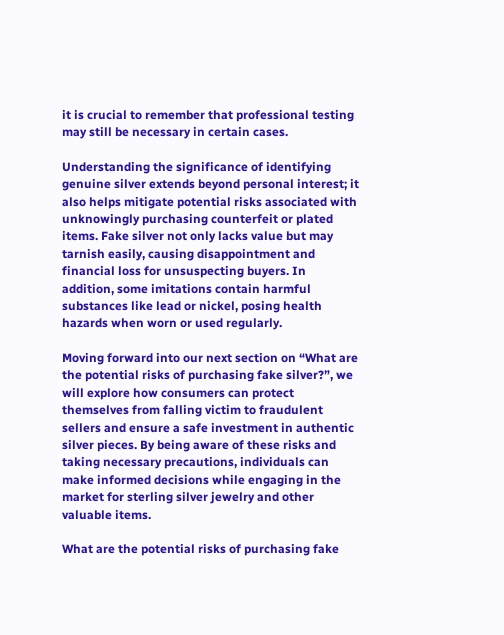it is crucial to remember that professional testing may still be necessary in certain cases.

Understanding the significance of identifying genuine silver extends beyond personal interest; it also helps mitigate potential risks associated with unknowingly purchasing counterfeit or plated items. Fake silver not only lacks value but may tarnish easily, causing disappointment and financial loss for unsuspecting buyers. In addition, some imitations contain harmful substances like lead or nickel, posing health hazards when worn or used regularly.

Moving forward into our next section on “What are the potential risks of purchasing fake silver?”, we will explore how consumers can protect themselves from falling victim to fraudulent sellers and ensure a safe investment in authentic silver pieces. By being aware of these risks and taking necessary precautions, individuals can make informed decisions while engaging in the market for sterling silver jewelry and other valuable items.

What are the potential risks of purchasing fake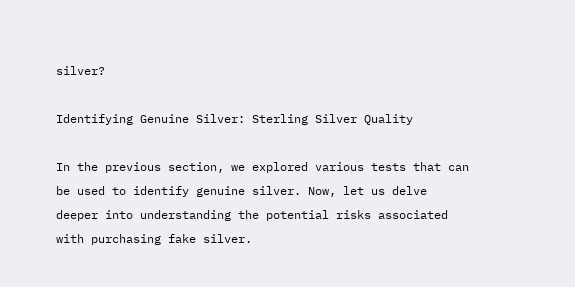silver?

Identifying Genuine Silver: Sterling Silver Quality

In the previous section, we explored various tests that can be used to identify genuine silver. Now, let us delve deeper into understanding the potential risks associated with purchasing fake silver.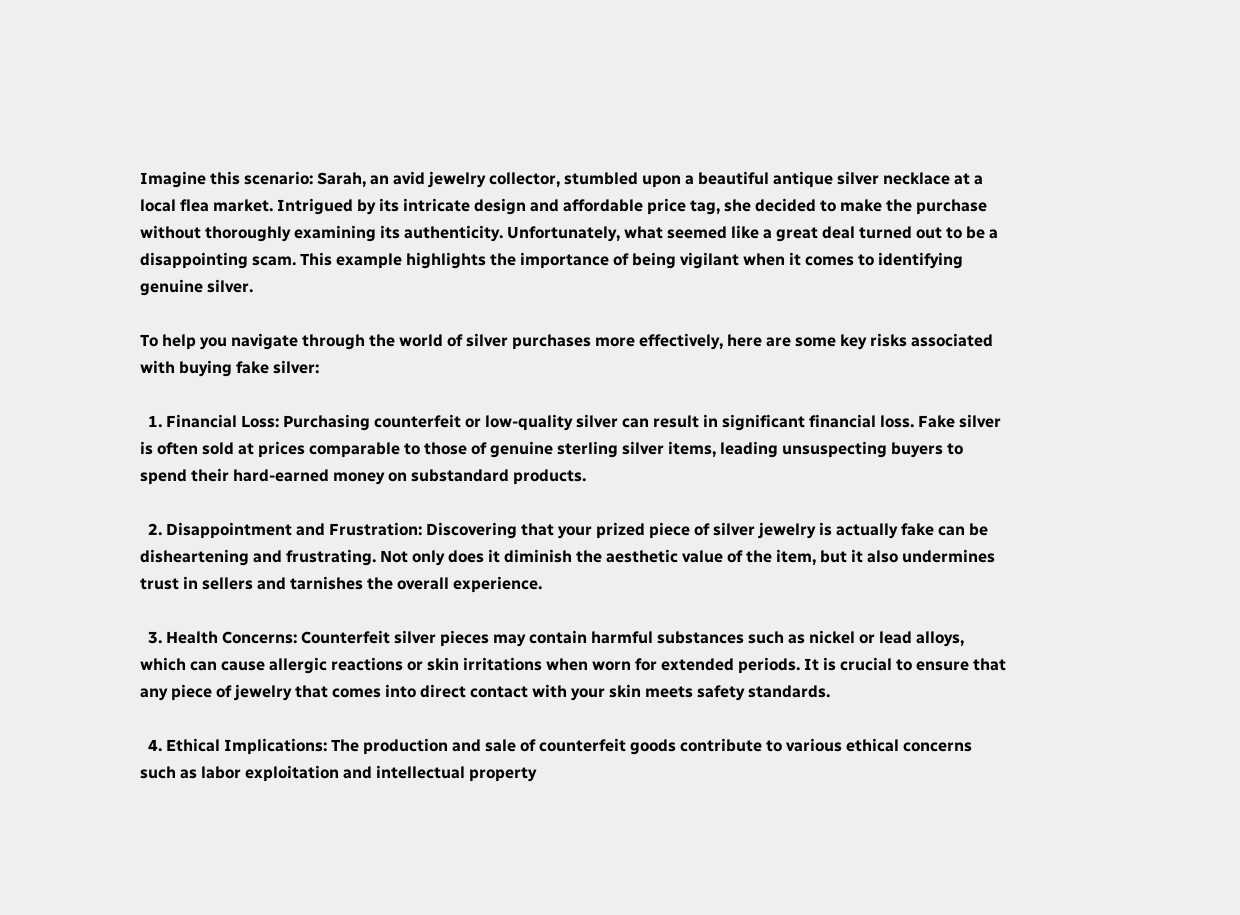Imagine this scenario: Sarah, an avid jewelry collector, stumbled upon a beautiful antique silver necklace at a local flea market. Intrigued by its intricate design and affordable price tag, she decided to make the purchase without thoroughly examining its authenticity. Unfortunately, what seemed like a great deal turned out to be a disappointing scam. This example highlights the importance of being vigilant when it comes to identifying genuine silver.

To help you navigate through the world of silver purchases more effectively, here are some key risks associated with buying fake silver:

  1. Financial Loss: Purchasing counterfeit or low-quality silver can result in significant financial loss. Fake silver is often sold at prices comparable to those of genuine sterling silver items, leading unsuspecting buyers to spend their hard-earned money on substandard products.

  2. Disappointment and Frustration: Discovering that your prized piece of silver jewelry is actually fake can be disheartening and frustrating. Not only does it diminish the aesthetic value of the item, but it also undermines trust in sellers and tarnishes the overall experience.

  3. Health Concerns: Counterfeit silver pieces may contain harmful substances such as nickel or lead alloys, which can cause allergic reactions or skin irritations when worn for extended periods. It is crucial to ensure that any piece of jewelry that comes into direct contact with your skin meets safety standards.

  4. Ethical Implications: The production and sale of counterfeit goods contribute to various ethical concerns such as labor exploitation and intellectual property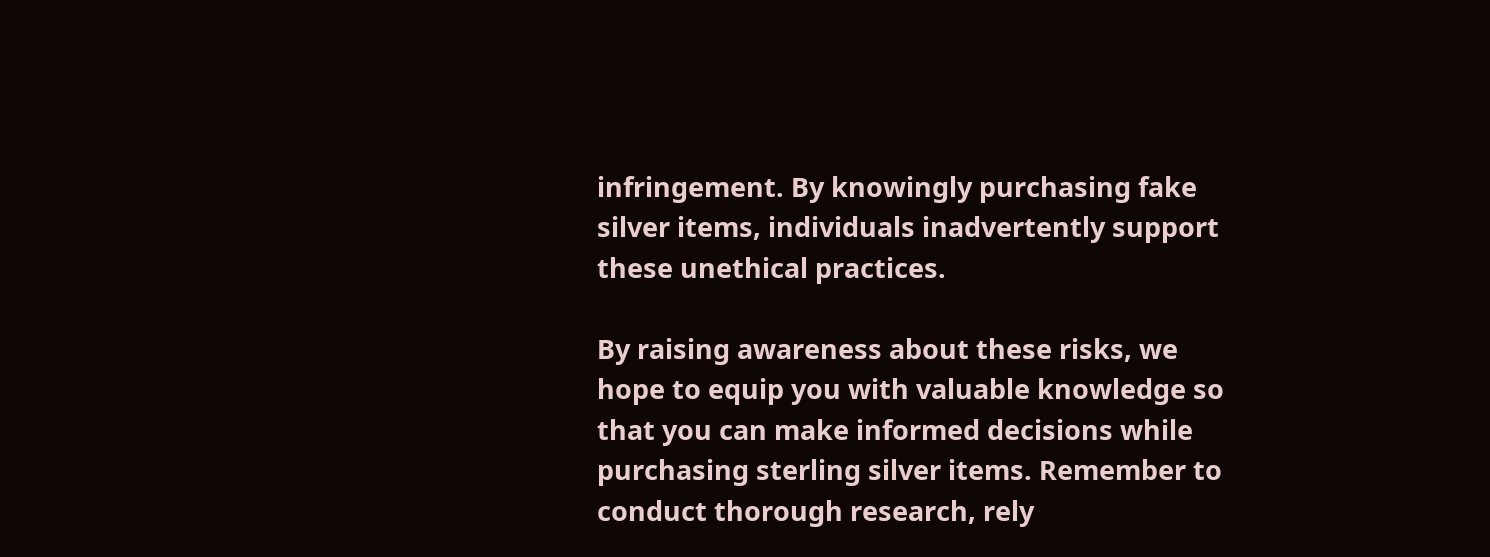infringement. By knowingly purchasing fake silver items, individuals inadvertently support these unethical practices.

By raising awareness about these risks, we hope to equip you with valuable knowledge so that you can make informed decisions while purchasing sterling silver items. Remember to conduct thorough research, rely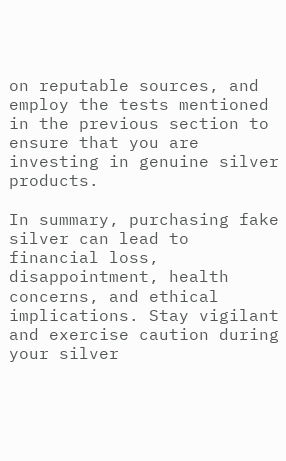on reputable sources, and employ the tests mentioned in the previous section to ensure that you are investing in genuine silver products.

In summary, purchasing fake silver can lead to financial loss, disappointment, health concerns, and ethical implications. Stay vigilant and exercise caution during your silver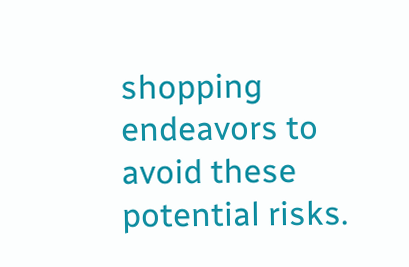shopping endeavors to avoid these potential risks.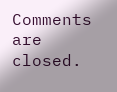Comments are closed.